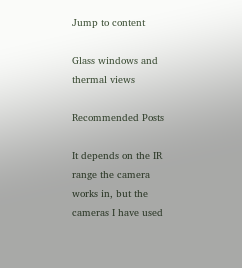Jump to content

Glass windows and thermal views

Recommended Posts

It depends on the IR range the camera works in, but the cameras I have used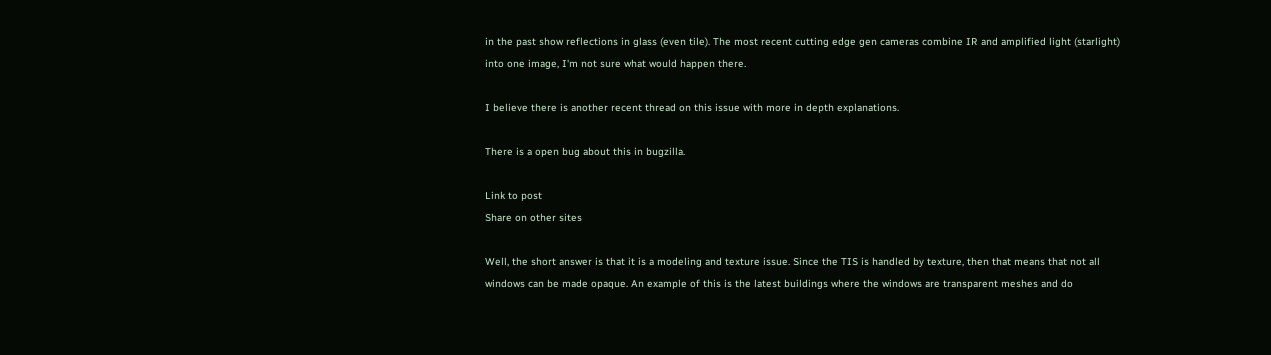in the past show reflections in glass (even tile). The most recent cutting edge gen cameras combine IR and amplified light (starlight) into one image, I'm not sure what would happen there.

I believe there is another recent thread on this issue with more in depth explanations.

There is a open bug about this in bugzilla.

Link to post
Share on other sites

Well, the short answer is that it is a modeling and texture issue. Since the TIS is handled by texture, then that means that not all windows can be made opaque. An example of this is the latest buildings where the windows are transparent meshes and do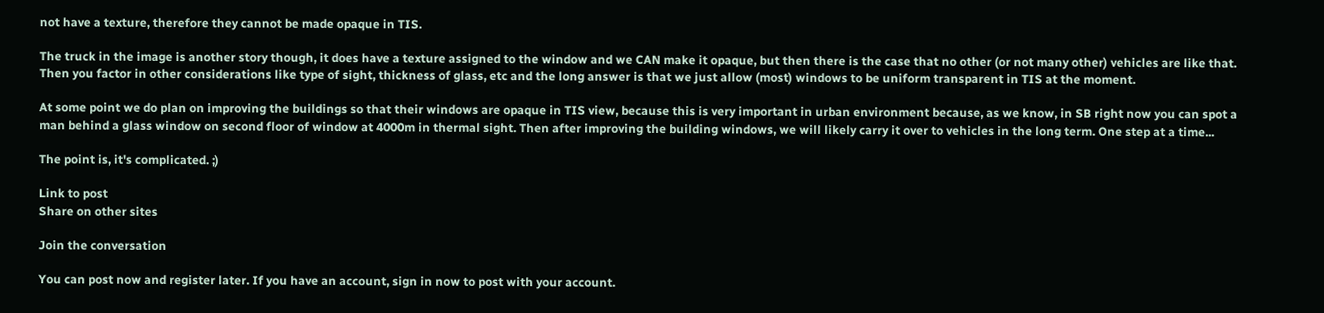not have a texture, therefore they cannot be made opaque in TIS.

The truck in the image is another story though, it does have a texture assigned to the window and we CAN make it opaque, but then there is the case that no other (or not many other) vehicles are like that. Then you factor in other considerations like type of sight, thickness of glass, etc and the long answer is that we just allow (most) windows to be uniform transparent in TIS at the moment.

At some point we do plan on improving the buildings so that their windows are opaque in TIS view, because this is very important in urban environment because, as we know, in SB right now you can spot a man behind a glass window on second floor of window at 4000m in thermal sight. Then after improving the building windows, we will likely carry it over to vehicles in the long term. One step at a time...

The point is, it's complicated. ;)

Link to post
Share on other sites

Join the conversation

You can post now and register later. If you have an account, sign in now to post with your account.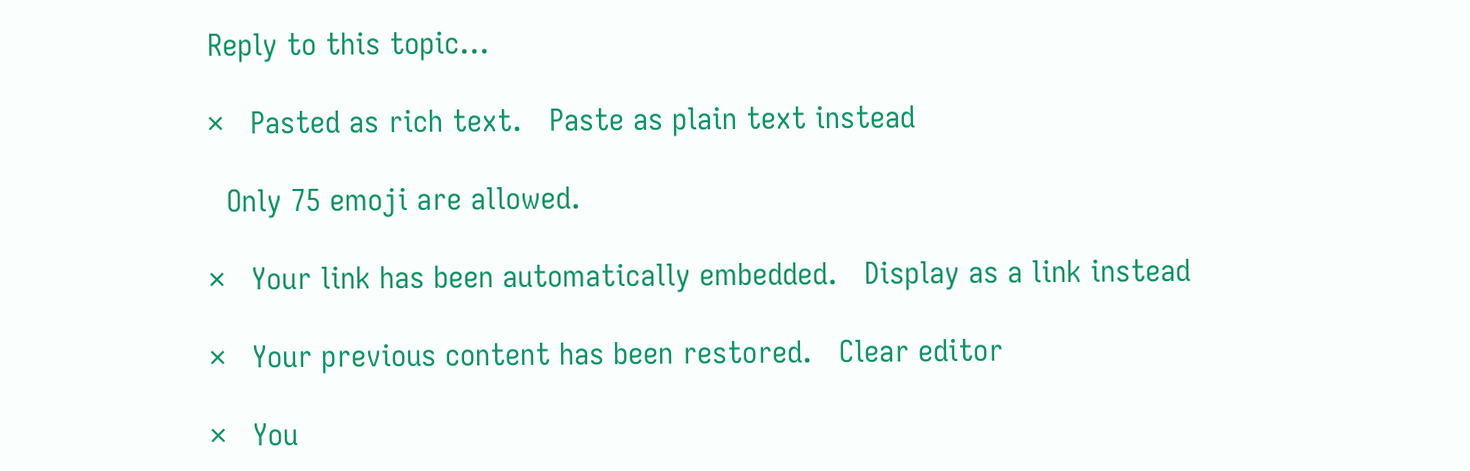Reply to this topic...

×   Pasted as rich text.   Paste as plain text instead

  Only 75 emoji are allowed.

×   Your link has been automatically embedded.   Display as a link instead

×   Your previous content has been restored.   Clear editor

×   You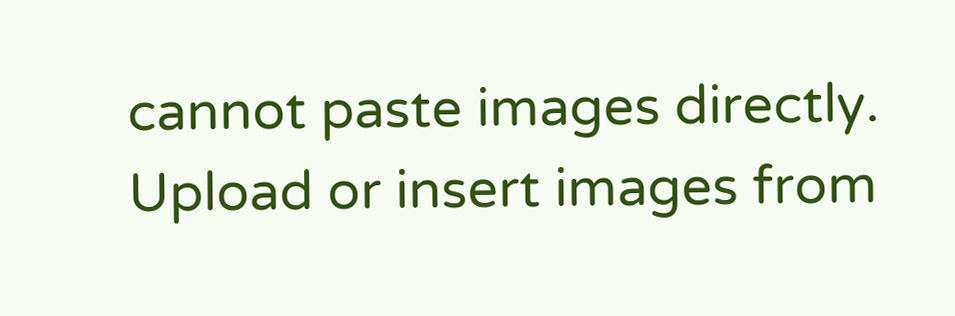cannot paste images directly. Upload or insert images from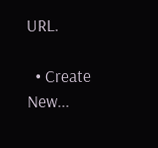URL.

  • Create New...